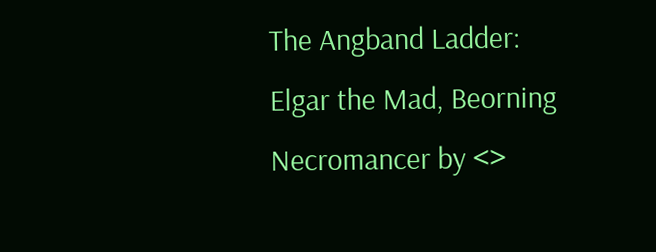The Angband Ladder: Elgar the Mad, Beorning Necromancer by <>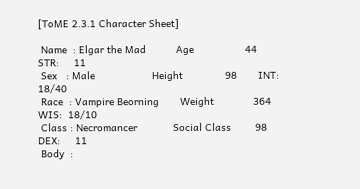[ToME 2.3.1 Character Sheet]

 Name  : Elgar the Mad          Age                 44       STR:     11
 Sex   : Male                   Height              98       INT:  18/40
 Race  : Vampire Beorning       Weight             364       WIS:  18/10
 Class : Necromancer            Social Class        98       DEX:     11
 Body  :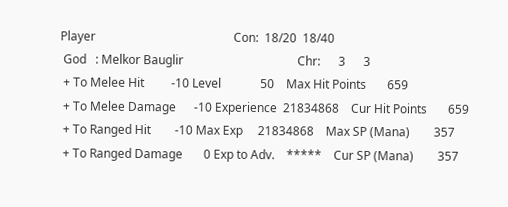Player                                              Con:  18/20  18/40
 God   : Melkor Bauglir                                      Chr:      3      3
 + To Melee Hit         -10 Level             50    Max Hit Points       659
 + To Melee Damage      -10 Experience  21834868    Cur Hit Points       659
 + To Ranged Hit        -10 Max Exp     21834868    Max SP (Mana)        357
 + To Ranged Damage       0 Exp to Adv.    *****    Cur SP (Mana)        357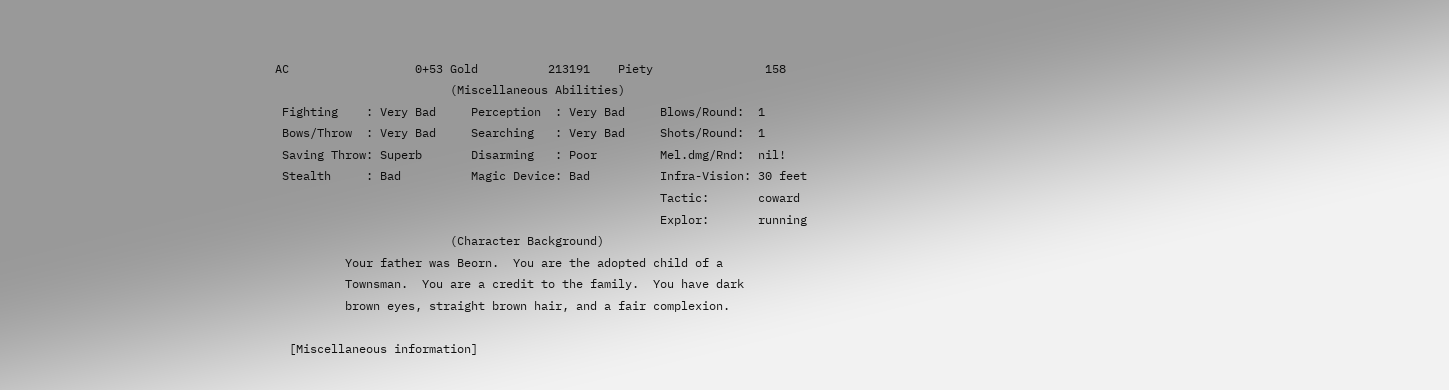AC                  0+53 Gold          213191    Piety                158
                         (Miscellaneous Abilities)
 Fighting    : Very Bad     Perception  : Very Bad     Blows/Round:  1
 Bows/Throw  : Very Bad     Searching   : Very Bad     Shots/Round:  1
 Saving Throw: Superb       Disarming   : Poor         Mel.dmg/Rnd:  nil!
 Stealth     : Bad          Magic Device: Bad          Infra-Vision: 30 feet
                                                       Tactic:       coward
                                                       Explor:       running
                         (Character Background)
          Your father was Beorn.  You are the adopted child of a
          Townsman.  You are a credit to the family.  You have dark
          brown eyes, straight brown hair, and a fair complexion.

  [Miscellaneous information]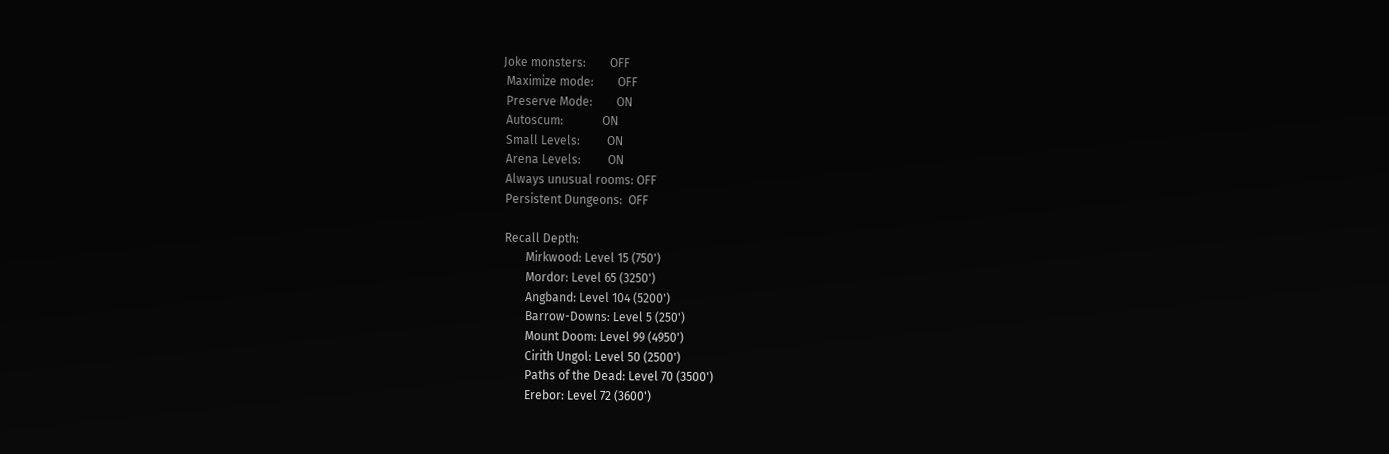Joke monsters:        OFF
 Maximize mode:        OFF
 Preserve Mode:        ON
 Autoscum:             ON
 Small Levels:         ON
 Arena Levels:         ON
 Always unusual rooms: OFF
 Persistent Dungeons:  OFF

 Recall Depth:
        Mirkwood: Level 15 (750')
        Mordor: Level 65 (3250')
        Angband: Level 104 (5200')
        Barrow-Downs: Level 5 (250')
        Mount Doom: Level 99 (4950')
        Cirith Ungol: Level 50 (2500')
        Paths of the Dead: Level 70 (3500')
        Erebor: Level 72 (3600')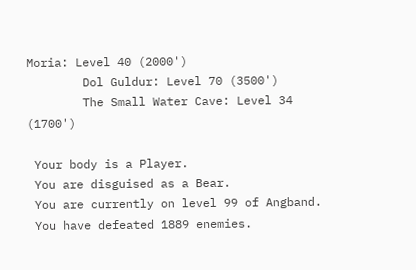Moria: Level 40 (2000')
        Dol Guldur: Level 70 (3500')
        The Small Water Cave: Level 34 (1700')

 Your body is a Player.
 You are disguised as a Bear.
 You are currently on level 99 of Angband.
 You have defeated 1889 enemies.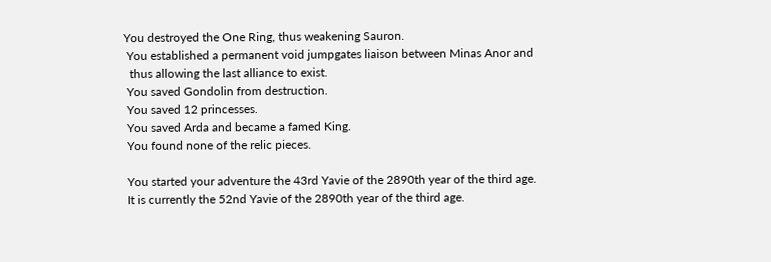You destroyed the One Ring, thus weakening Sauron.
 You established a permanent void jumpgates liaison between Minas Anor and
  thus allowing the last alliance to exist.
 You saved Gondolin from destruction.
 You saved 12 princesses.
 You saved Arda and became a famed King.
 You found none of the relic pieces.

 You started your adventure the 43rd Yavie of the 2890th year of the third age.
 It is currently the 52nd Yavie of the 2890th year of the third age.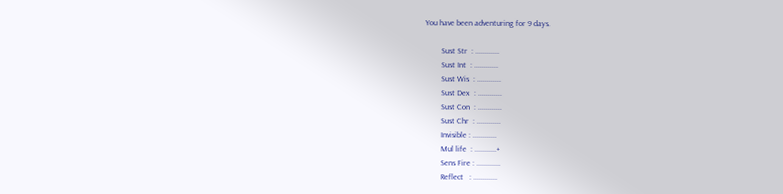You have been adventuring for 9 days.

        Sust Str  : ............
        Sust Int  : ............
        Sust Wis  : ............
        Sust Dex  : ............
        Sust Con  : ............
        Sust Chr  : ............
        Invisible : ............
        Mul life  : ...........+
        Sens Fire : ............
        Reflect   : ............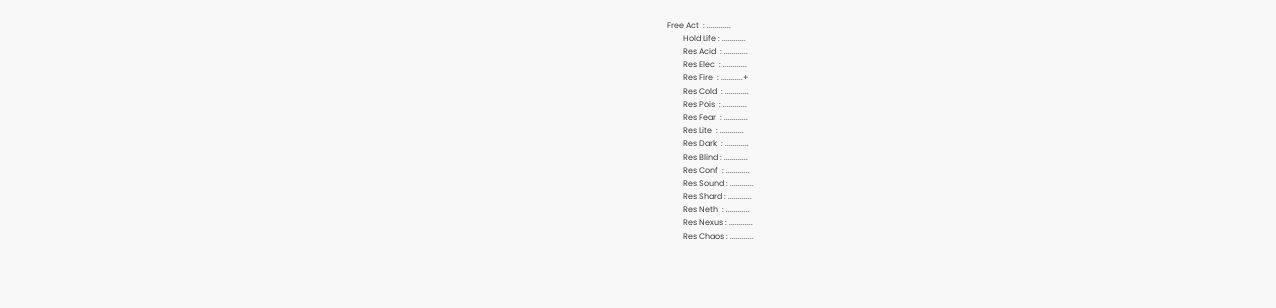Free Act  : ............
        Hold Life : ............
        Res Acid  : ............
        Res Elec  : ............
        Res Fire  : ...........+
        Res Cold  : ............
        Res Pois  : ............
        Res Fear  : ............
        Res Lite  : ............
        Res Dark  : ............
        Res Blind : ............
        Res Conf  : ............
        Res Sound : ............
        Res Shard : ............
        Res Neth  : ............
        Res Nexus : ............
        Res Chaos : ............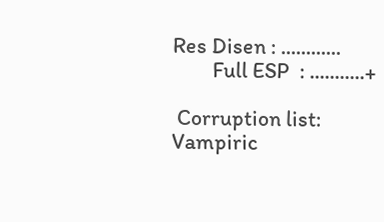Res Disen : ............
        Full ESP  : ...........+

 Corruption list:
Vampiric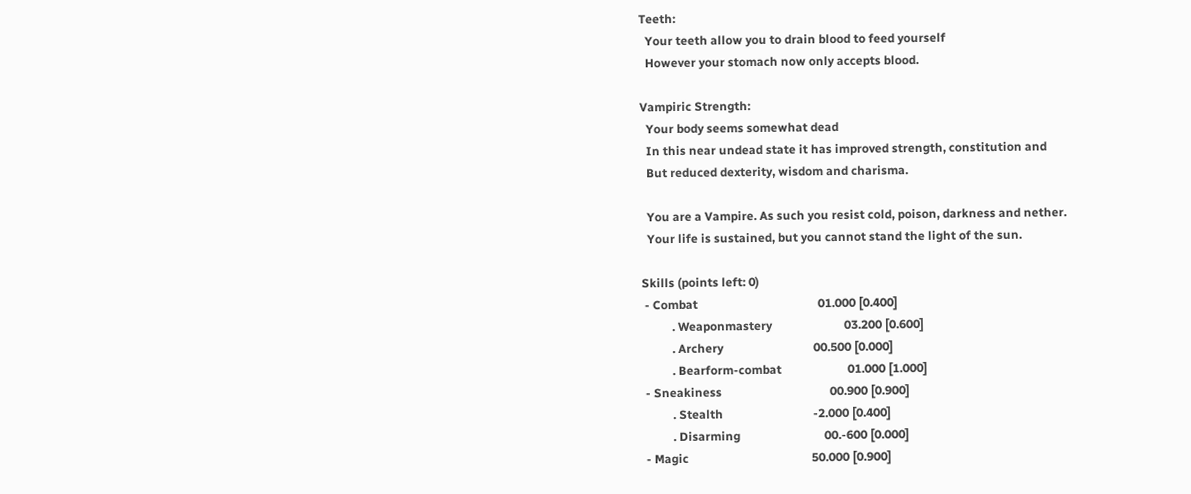Teeth:
  Your teeth allow you to drain blood to feed yourself
  However your stomach now only accepts blood.

Vampiric Strength:
  Your body seems somewhat dead
  In this near undead state it has improved strength, constitution and
  But reduced dexterity, wisdom and charisma.

  You are a Vampire. As such you resist cold, poison, darkness and nether.
  Your life is sustained, but you cannot stand the light of the sun.

Skills (points left: 0)
 - Combat                                        01.000 [0.400]
          . Weaponmastery                        03.200 [0.600]
          . Archery                              00.500 [0.000]
          . Bearform-combat                      01.000 [1.000]
 - Sneakiness                                    00.900 [0.900]
          . Stealth                              -2.000 [0.400]
          . Disarming                            00.-600 [0.000]
 - Magic                                         50.000 [0.900]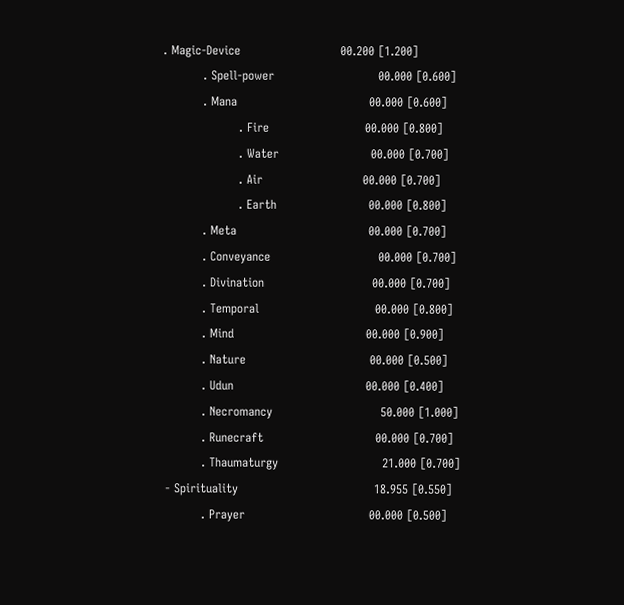. Magic-Device                         00.200 [1.200]
          . Spell-power                          00.000 [0.600]
          . Mana                                 00.000 [0.600]
                   . Fire                        00.000 [0.800]
                   . Water                       00.000 [0.700]
                   . Air                         00.000 [0.700]
                   . Earth                       00.000 [0.800]
          . Meta                                 00.000 [0.700]
          . Conveyance                           00.000 [0.700]
          . Divination                           00.000 [0.700]
          . Temporal                             00.000 [0.800]
          . Mind                                 00.000 [0.900]
          . Nature                               00.000 [0.500]
          . Udun                                 00.000 [0.400]
          . Necromancy                           50.000 [1.000]
          . Runecraft                            00.000 [0.700]
          . Thaumaturgy                          21.000 [0.700]
 - Spirituality                                  18.955 [0.550]
          . Prayer                               00.000 [0.500]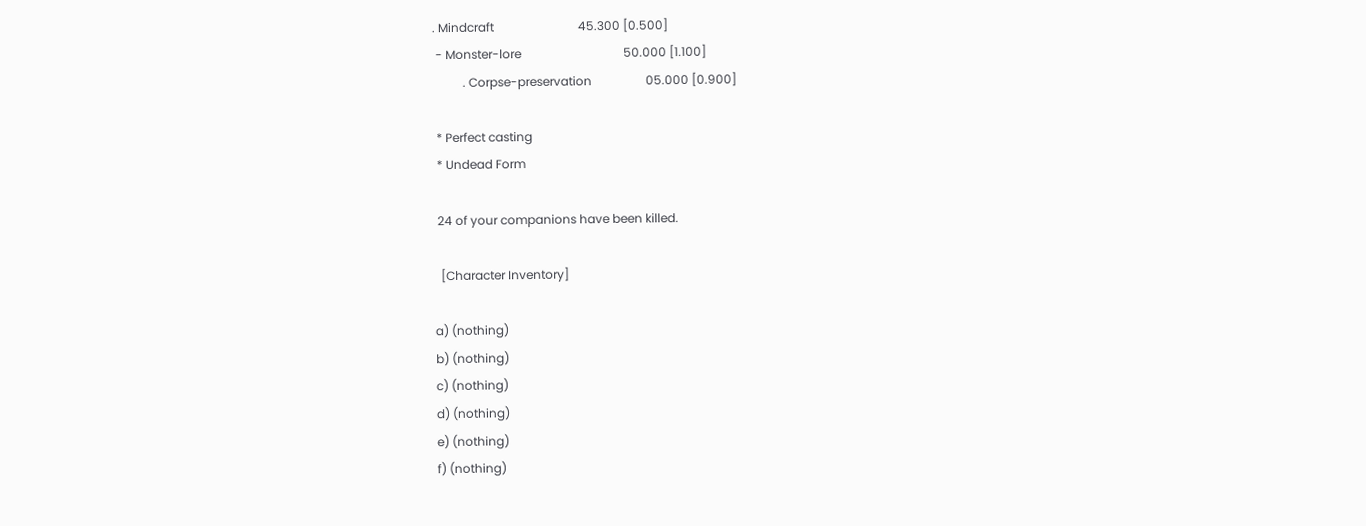. Mindcraft                            45.300 [0.500]
 - Monster-lore                                  50.000 [1.100]
          . Corpse-preservation                  05.000 [0.900]

 * Perfect casting
 * Undead Form

 24 of your companions have been killed.

  [Character Inventory]

a) (nothing)
b) (nothing)
c) (nothing)
d) (nothing)
e) (nothing)
f) (nothing)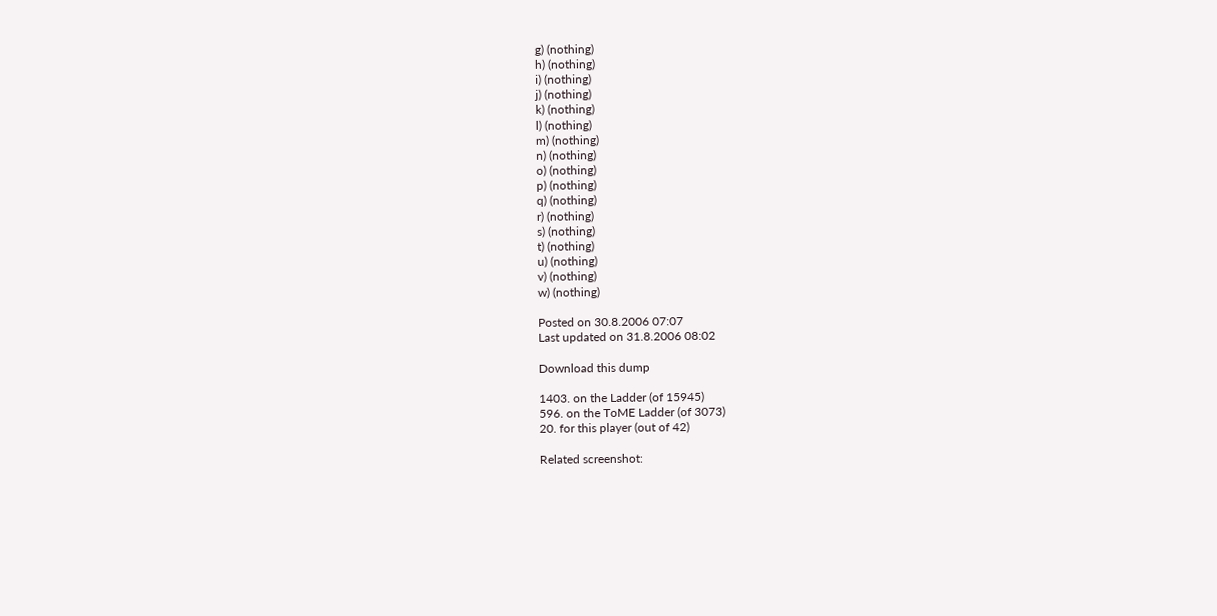g) (nothing)
h) (nothing)
i) (nothing)
j) (nothing)
k) (nothing)
l) (nothing)
m) (nothing)
n) (nothing)
o) (nothing)
p) (nothing)
q) (nothing)
r) (nothing)
s) (nothing)
t) (nothing)
u) (nothing)
v) (nothing)
w) (nothing)

Posted on 30.8.2006 07:07
Last updated on 31.8.2006 08:02

Download this dump

1403. on the Ladder (of 15945)
596. on the ToME Ladder (of 3073)
20. for this player (out of 42)

Related screenshot: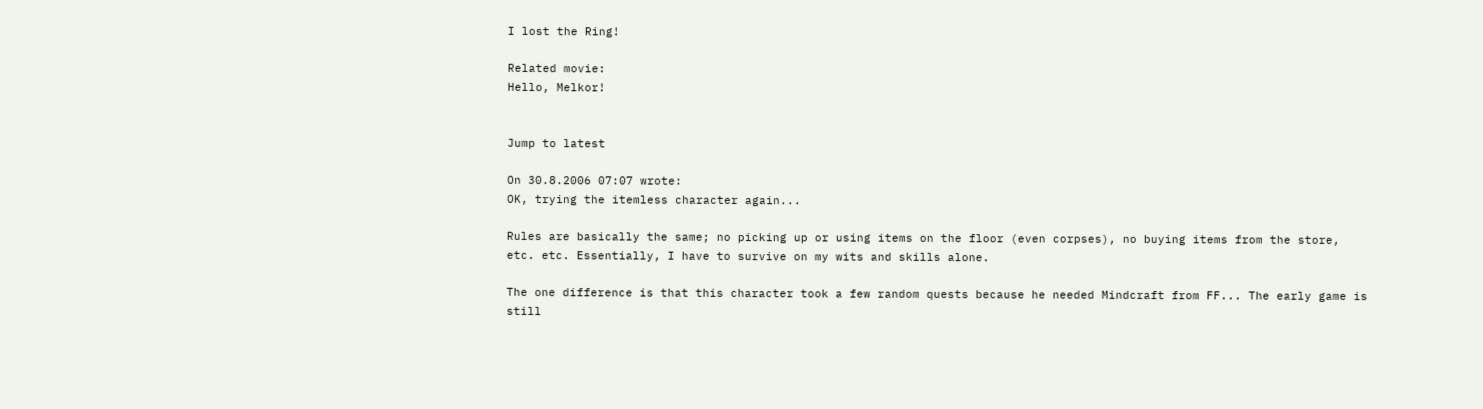I lost the Ring!

Related movie:
Hello, Melkor!


Jump to latest

On 30.8.2006 07:07 wrote:
OK, trying the itemless character again...

Rules are basically the same; no picking up or using items on the floor (even corpses), no buying items from the store, etc. etc. Essentially, I have to survive on my wits and skills alone.

The one difference is that this character took a few random quests because he needed Mindcraft from FF... The early game is still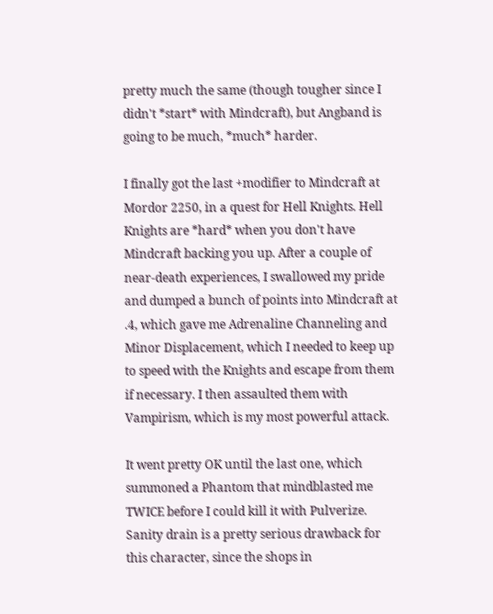pretty much the same (though tougher since I didn't *start* with Mindcraft), but Angband is going to be much, *much* harder.

I finally got the last +modifier to Mindcraft at Mordor 2250, in a quest for Hell Knights. Hell Knights are *hard* when you don't have Mindcraft backing you up. After a couple of near-death experiences, I swallowed my pride and dumped a bunch of points into Mindcraft at .4, which gave me Adrenaline Channeling and Minor Displacement, which I needed to keep up to speed with the Knights and escape from them if necessary. I then assaulted them with Vampirism, which is my most powerful attack.

It went pretty OK until the last one, which summoned a Phantom that mindblasted me TWICE before I could kill it with Pulverize. Sanity drain is a pretty serious drawback for this character, since the shops in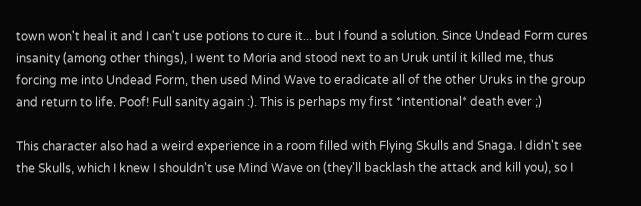town won't heal it and I can't use potions to cure it... but I found a solution. Since Undead Form cures insanity (among other things), I went to Moria and stood next to an Uruk until it killed me, thus forcing me into Undead Form, then used Mind Wave to eradicate all of the other Uruks in the group and return to life. Poof! Full sanity again :). This is perhaps my first *intentional* death ever ;)

This character also had a weird experience in a room filled with Flying Skulls and Snaga. I didn't see the Skulls, which I knew I shouldn't use Mind Wave on (they'll backlash the attack and kill you), so I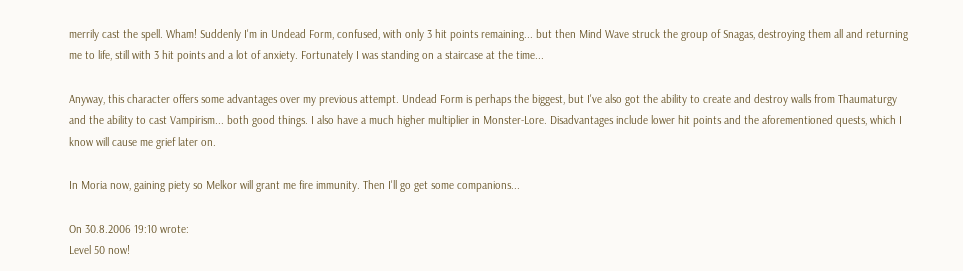merrily cast the spell. Wham! Suddenly I'm in Undead Form, confused, with only 3 hit points remaining... but then Mind Wave struck the group of Snagas, destroying them all and returning me to life, still with 3 hit points and a lot of anxiety. Fortunately I was standing on a staircase at the time...

Anyway, this character offers some advantages over my previous attempt. Undead Form is perhaps the biggest, but I've also got the ability to create and destroy walls from Thaumaturgy and the ability to cast Vampirism... both good things. I also have a much higher multiplier in Monster-Lore. Disadvantages include lower hit points and the aforementioned quests, which I know will cause me grief later on.

In Moria now, gaining piety so Melkor will grant me fire immunity. Then I'll go get some companions...

On 30.8.2006 19:10 wrote:
Level 50 now!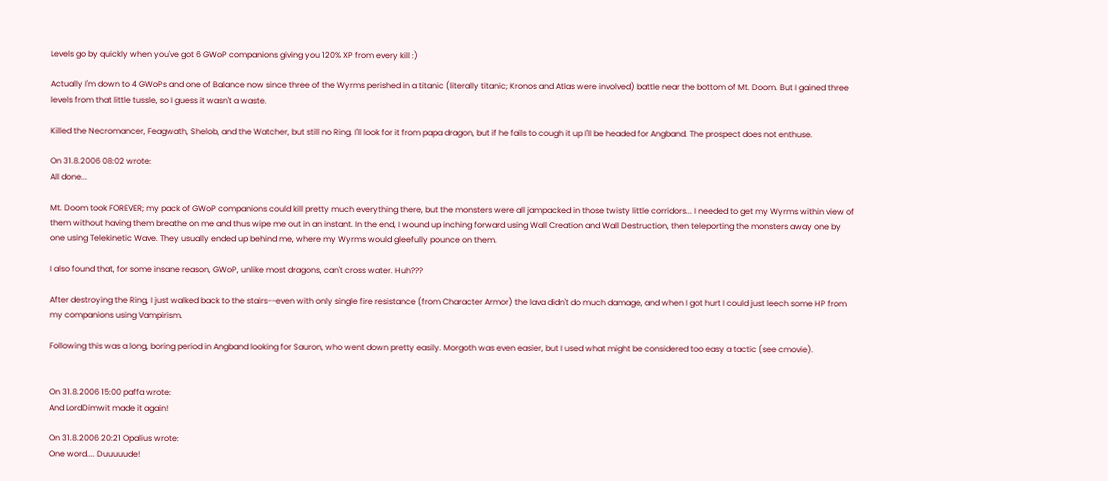Levels go by quickly when you've got 6 GWoP companions giving you 120% XP from every kill :)

Actually I'm down to 4 GWoPs and one of Balance now since three of the Wyrms perished in a titanic (literally titanic; Kronos and Atlas were involved) battle near the bottom of Mt. Doom. But I gained three levels from that little tussle, so I guess it wasn't a waste.

Killed the Necromancer, Feagwath, Shelob, and the Watcher, but still no Ring. I'll look for it from papa dragon, but if he fails to cough it up I'll be headed for Angband. The prospect does not enthuse.

On 31.8.2006 08:02 wrote:
All done...

Mt. Doom took FOREVER; my pack of GWoP companions could kill pretty much everything there, but the monsters were all jampacked in those twisty little corridors... I needed to get my Wyrms within view of them without having them breathe on me and thus wipe me out in an instant. In the end, I wound up inching forward using Wall Creation and Wall Destruction, then teleporting the monsters away one by one using Telekinetic Wave. They usually ended up behind me, where my Wyrms would gleefully pounce on them.

I also found that, for some insane reason, GWoP, unlike most dragons, can't cross water. Huh???

After destroying the Ring, I just walked back to the stairs--even with only single fire resistance (from Character Armor) the lava didn't do much damage, and when I got hurt I could just leech some HP from my companions using Vampirism.

Following this was a long, boring period in Angband looking for Sauron, who went down pretty easily. Morgoth was even easier, but I used what might be considered too easy a tactic (see cmovie).


On 31.8.2006 15:00 paffa wrote:
And LordDimwit made it again!

On 31.8.2006 20:21 Opalius wrote:
One word.... Duuuuude!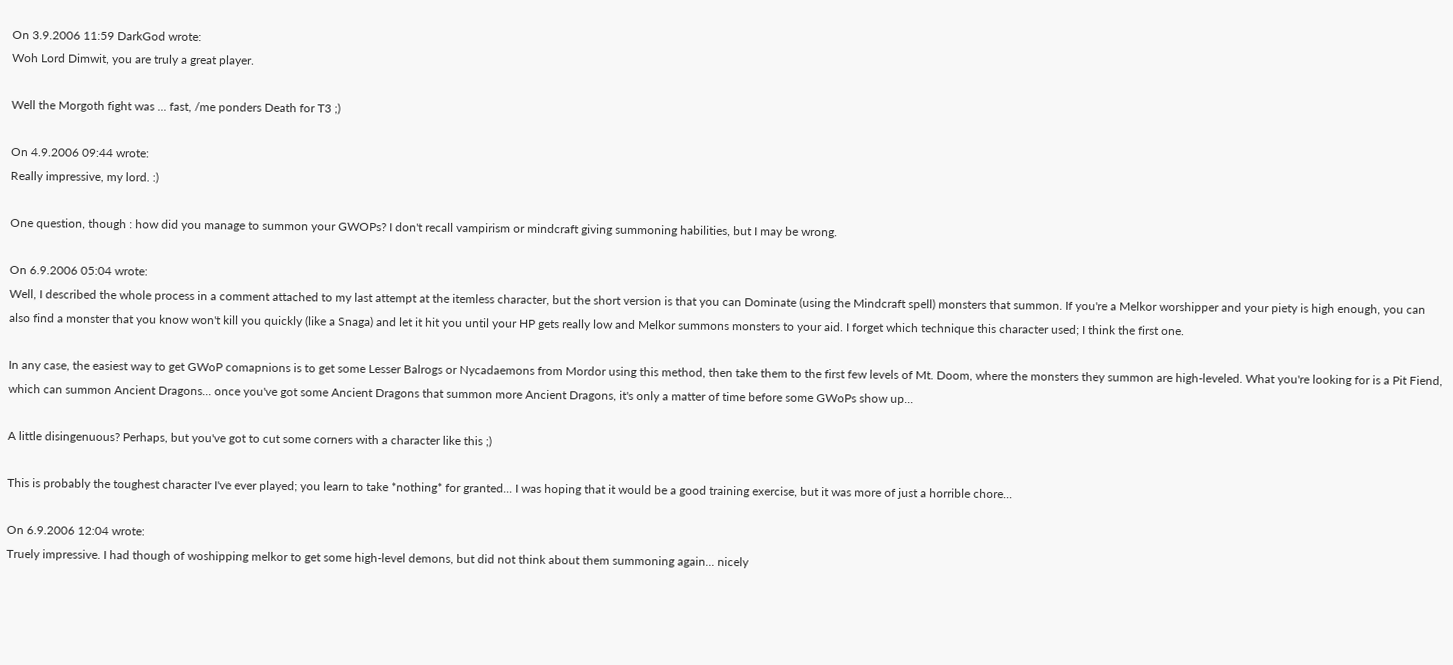On 3.9.2006 11:59 DarkGod wrote:
Woh Lord Dimwit, you are truly a great player.

Well the Morgoth fight was ... fast, /me ponders Death for T3 ;)

On 4.9.2006 09:44 wrote:
Really impressive, my lord. :)

One question, though : how did you manage to summon your GWOPs? I don't recall vampirism or mindcraft giving summoning habilities, but I may be wrong.

On 6.9.2006 05:04 wrote:
Well, I described the whole process in a comment attached to my last attempt at the itemless character, but the short version is that you can Dominate (using the Mindcraft spell) monsters that summon. If you're a Melkor worshipper and your piety is high enough, you can also find a monster that you know won't kill you quickly (like a Snaga) and let it hit you until your HP gets really low and Melkor summons monsters to your aid. I forget which technique this character used; I think the first one.

In any case, the easiest way to get GWoP comapnions is to get some Lesser Balrogs or Nycadaemons from Mordor using this method, then take them to the first few levels of Mt. Doom, where the monsters they summon are high-leveled. What you're looking for is a Pit Fiend, which can summon Ancient Dragons... once you've got some Ancient Dragons that summon more Ancient Dragons, it's only a matter of time before some GWoPs show up...

A little disingenuous? Perhaps, but you've got to cut some corners with a character like this ;)

This is probably the toughest character I've ever played; you learn to take *nothing* for granted... I was hoping that it would be a good training exercise, but it was more of just a horrible chore...

On 6.9.2006 12:04 wrote:
Truely impressive. I had though of woshipping melkor to get some high-level demons, but did not think about them summoning again... nicely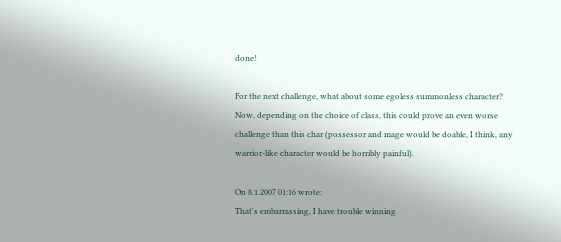done!

For the next challenge, what about some egoless summonless character? Now, depending on the choice of class, this could prove an even worse challenge than this char (possessor and mage would be doable, I think, any warrior-like character would be horribly painful).

On 8.1.2007 01:16 wrote:
That's embarrassing, I have trouble winning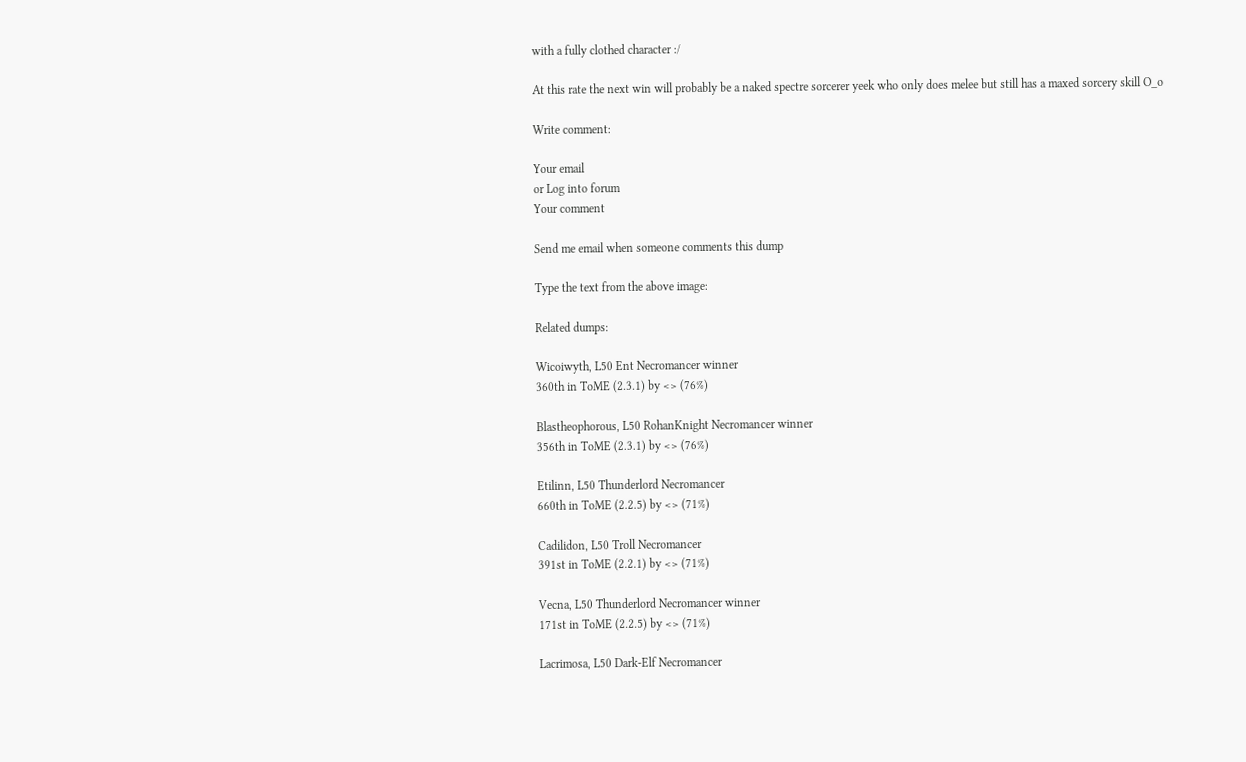with a fully clothed character :/

At this rate the next win will probably be a naked spectre sorcerer yeek who only does melee but still has a maxed sorcery skill O_o

Write comment:

Your email
or Log into forum
Your comment

Send me email when someone comments this dump

Type the text from the above image:

Related dumps:

Wicoiwyth, L50 Ent Necromancer winner
360th in ToME (2.3.1) by <> (76%)

Blastheophorous, L50 RohanKnight Necromancer winner
356th in ToME (2.3.1) by <> (76%)

Etilinn, L50 Thunderlord Necromancer
660th in ToME (2.2.5) by <> (71%)

Cadilidon, L50 Troll Necromancer
391st in ToME (2.2.1) by <> (71%)

Vecna, L50 Thunderlord Necromancer winner
171st in ToME (2.2.5) by <> (71%)

Lacrimosa, L50 Dark-Elf Necromancer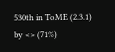530th in ToME (2.3.1) by <> (71%)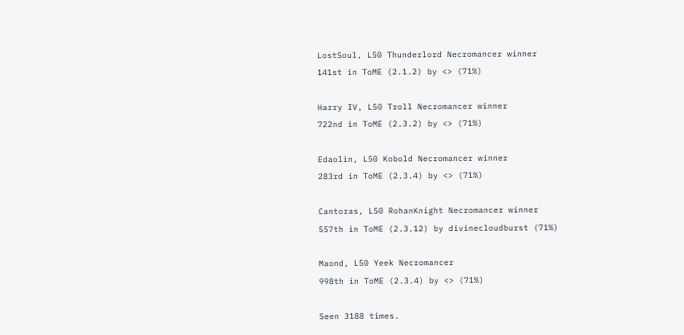LostSoul, L50 Thunderlord Necromancer winner
141st in ToME (2.1.2) by <> (71%)

Harry IV, L50 Troll Necromancer winner
722nd in ToME (2.3.2) by <> (71%)

Edaolin, L50 Kobold Necromancer winner
283rd in ToME (2.3.4) by <> (71%)

Cantoras, L50 RohanKnight Necromancer winner
557th in ToME (2.3.12) by divinecloudburst (71%)

Maond, L50 Yeek Necromancer
998th in ToME (2.3.4) by <> (71%)

Seen 3188 times.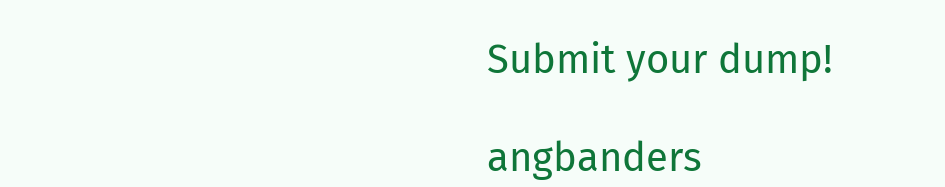Submit your dump!

angbanders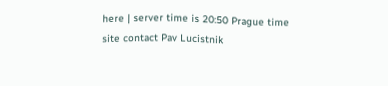here | server time is 20:50 Prague time
site contact Pav Lucistnik